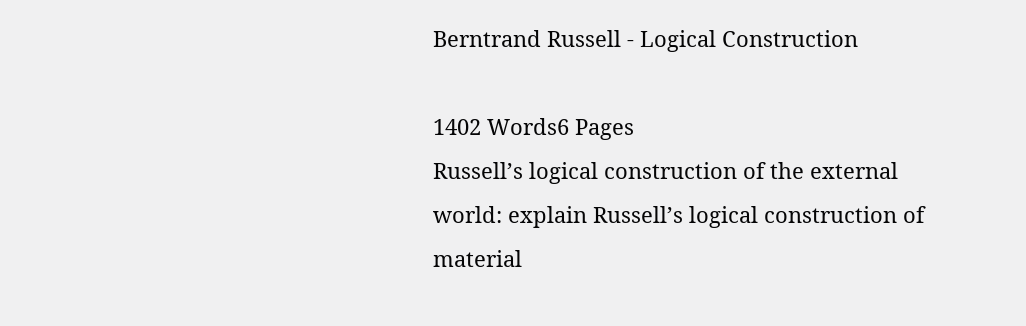Berntrand Russell - Logical Construction

1402 Words6 Pages
Russell’s logical construction of the external world: explain Russell’s logical construction of material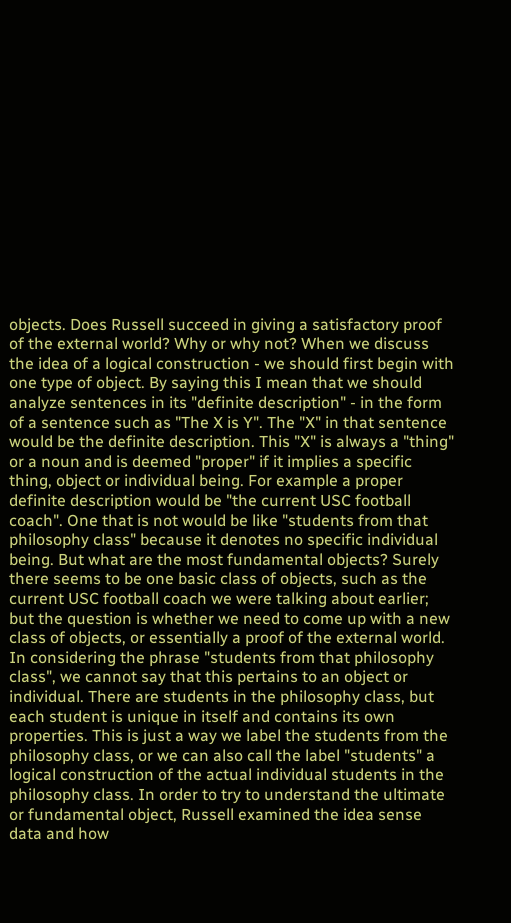objects. Does Russell succeed in giving a satisfactory proof of the external world? Why or why not? When we discuss the idea of a logical construction - we should first begin with one type of object. By saying this I mean that we should analyze sentences in its "definite description" - in the form of a sentence such as "The X is Y". The "X" in that sentence would be the definite description. This "X" is always a "thing" or a noun and is deemed "proper" if it implies a specific thing, object or individual being. For example a proper definite description would be "the current USC football coach". One that is not would be like "students from that philosophy class" because it denotes no specific individual being. But what are the most fundamental objects? Surely there seems to be one basic class of objects, such as the current USC football coach we were talking about earlier; but the question is whether we need to come up with a new class of objects, or essentially a proof of the external world. In considering the phrase "students from that philosophy class", we cannot say that this pertains to an object or individual. There are students in the philosophy class, but each student is unique in itself and contains its own properties. This is just a way we label the students from the philosophy class, or we can also call the label "students" a logical construction of the actual individual students in the philosophy class. In order to try to understand the ultimate or fundamental object, Russell examined the idea sense data and how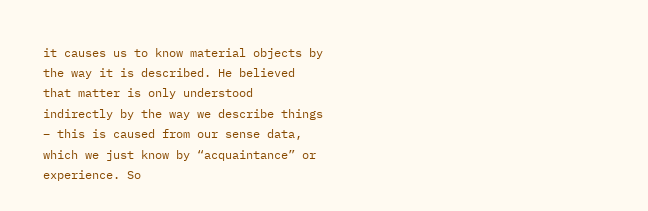it causes us to know material objects by the way it is described. He believed that matter is only understood indirectly by the way we describe things – this is caused from our sense data, which we just know by “acquaintance” or experience. So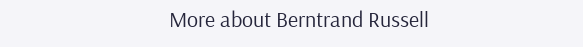More about Berntrand Russell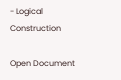- Logical Construction

Open Document